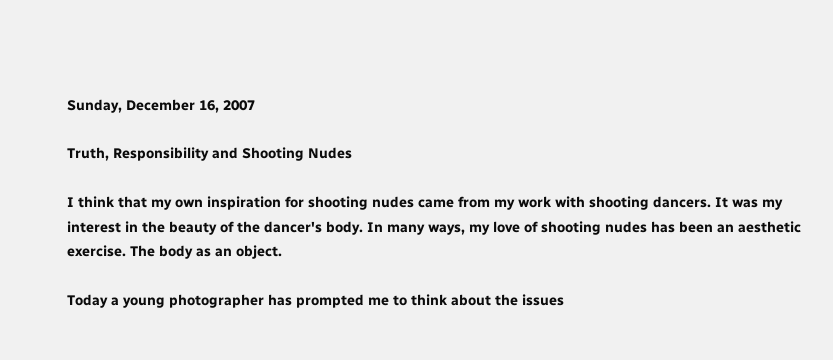Sunday, December 16, 2007

Truth, Responsibility and Shooting Nudes

I think that my own inspiration for shooting nudes came from my work with shooting dancers. It was my interest in the beauty of the dancer's body. In many ways, my love of shooting nudes has been an aesthetic exercise. The body as an object.

Today a young photographer has prompted me to think about the issues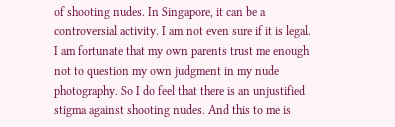of shooting nudes. In Singapore, it can be a controversial activity. I am not even sure if it is legal. I am fortunate that my own parents trust me enough not to question my own judgment in my nude photography. So I do feel that there is an unjustified stigma against shooting nudes. And this to me is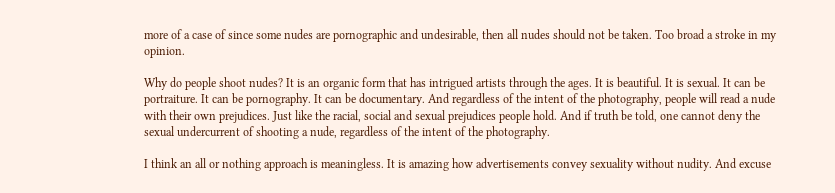more of a case of since some nudes are pornographic and undesirable, then all nudes should not be taken. Too broad a stroke in my opinion.

Why do people shoot nudes? It is an organic form that has intrigued artists through the ages. It is beautiful. It is sexual. It can be portraiture. It can be pornography. It can be documentary. And regardless of the intent of the photography, people will read a nude with their own prejudices. Just like the racial, social and sexual prejudices people hold. And if truth be told, one cannot deny the sexual undercurrent of shooting a nude, regardless of the intent of the photography.

I think an all or nothing approach is meaningless. It is amazing how advertisements convey sexuality without nudity. And excuse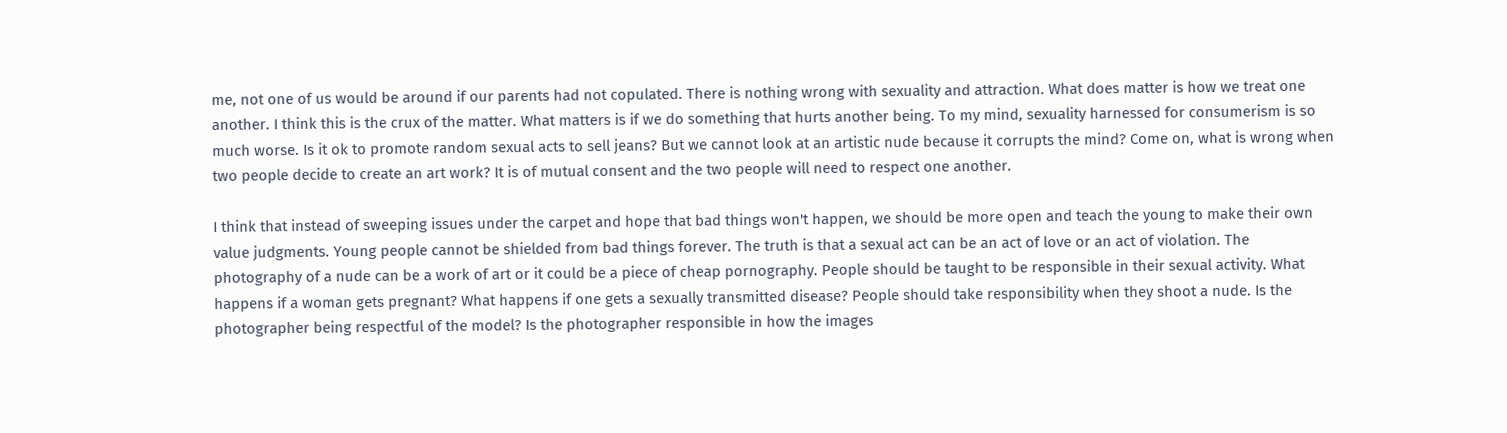me, not one of us would be around if our parents had not copulated. There is nothing wrong with sexuality and attraction. What does matter is how we treat one another. I think this is the crux of the matter. What matters is if we do something that hurts another being. To my mind, sexuality harnessed for consumerism is so much worse. Is it ok to promote random sexual acts to sell jeans? But we cannot look at an artistic nude because it corrupts the mind? Come on, what is wrong when two people decide to create an art work? It is of mutual consent and the two people will need to respect one another.

I think that instead of sweeping issues under the carpet and hope that bad things won't happen, we should be more open and teach the young to make their own value judgments. Young people cannot be shielded from bad things forever. The truth is that a sexual act can be an act of love or an act of violation. The photography of a nude can be a work of art or it could be a piece of cheap pornography. People should be taught to be responsible in their sexual activity. What happens if a woman gets pregnant? What happens if one gets a sexually transmitted disease? People should take responsibility when they shoot a nude. Is the photographer being respectful of the model? Is the photographer responsible in how the images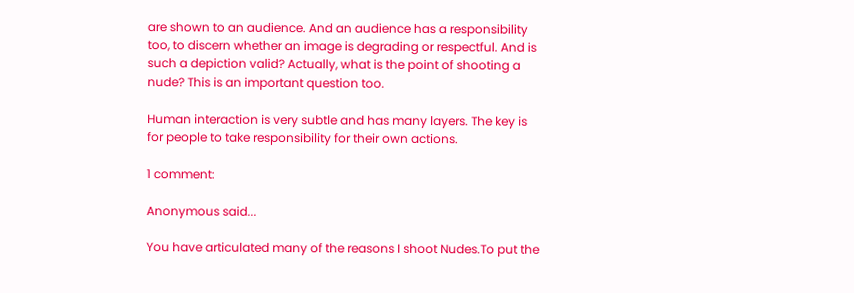are shown to an audience. And an audience has a responsibility too, to discern whether an image is degrading or respectful. And is such a depiction valid? Actually, what is the point of shooting a nude? This is an important question too.

Human interaction is very subtle and has many layers. The key is for people to take responsibility for their own actions.

1 comment:

Anonymous said...

You have articulated many of the reasons I shoot Nudes.To put the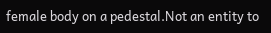female body on a pedestal.Not an entity to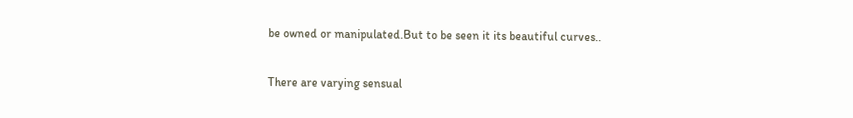be owned or manipulated.But to be seen it its beautiful curves..

There are varying sensual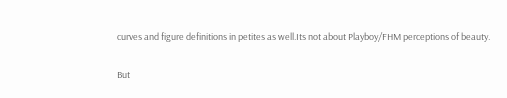curves and figure definitions in petites as well.Its not about Playboy/FHM perceptions of beauty.

But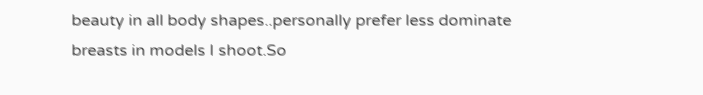beauty in all body shapes..personally prefer less dominate breasts in models I shoot.So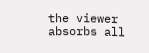the viewer absorbs all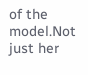of the model.Not just her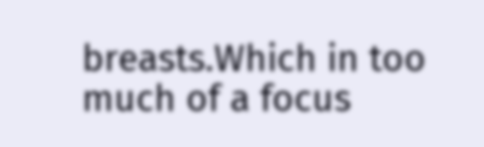breasts.Which in too much of a focus